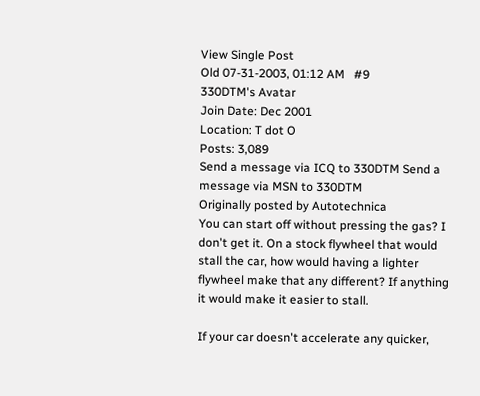View Single Post
Old 07-31-2003, 01:12 AM   #9
330DTM's Avatar
Join Date: Dec 2001
Location: T dot O
Posts: 3,089
Send a message via ICQ to 330DTM Send a message via MSN to 330DTM
Originally posted by Autotechnica
You can start off without pressing the gas? I don't get it. On a stock flywheel that would stall the car, how would having a lighter flywheel make that any different? If anything it would make it easier to stall.

If your car doesn't accelerate any quicker,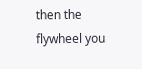then the flywheel you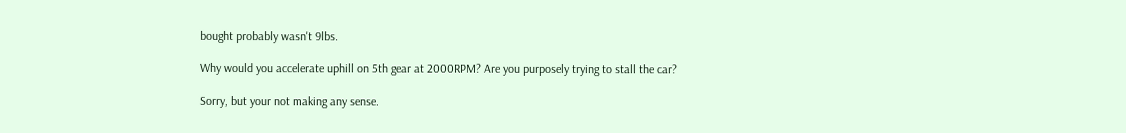bought probably wasn't 9lbs.

Why would you accelerate uphill on 5th gear at 2000RPM? Are you purposely trying to stall the car?

Sorry, but your not making any sense.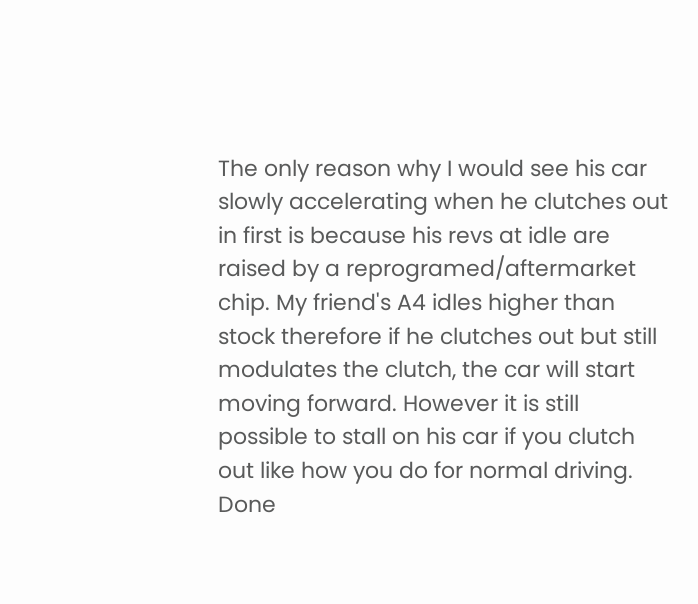The only reason why I would see his car slowly accelerating when he clutches out in first is because his revs at idle are raised by a reprogramed/aftermarket chip. My friend's A4 idles higher than stock therefore if he clutches out but still modulates the clutch, the car will start moving forward. However it is still possible to stall on his car if you clutch out like how you do for normal driving. Done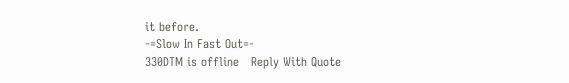it before.
-=Slow In Fast Out=-
330DTM is offline   Reply With Quote